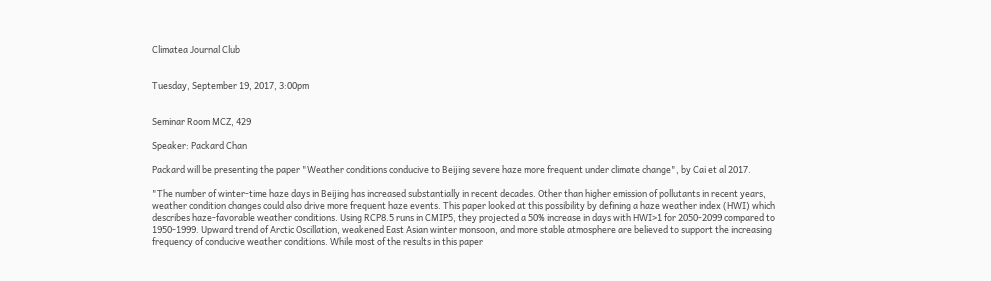Climatea Journal Club


Tuesday, September 19, 2017, 3:00pm


Seminar Room MCZ, 429

Speaker: Packard Chan

Packard will be presenting the paper "Weather conditions conducive to Beijing severe haze more frequent under climate change", by Cai et al 2017.

"The number of winter-time haze days in Beijing has increased substantially in recent decades. Other than higher emission of pollutants in recent years, weather condition changes could also drive more frequent haze events. This paper looked at this possibility by defining a haze weather index (HWI) which describes haze-favorable weather conditions. Using RCP8.5 runs in CMIP5, they projected a 50% increase in days with HWI>1 for 2050-2099 compared to 1950-1999. Upward trend of Arctic Oscillation, weakened East Asian winter monsoon, and more stable atmosphere are believed to support the increasing frequency of conducive weather conditions. While most of the results in this paper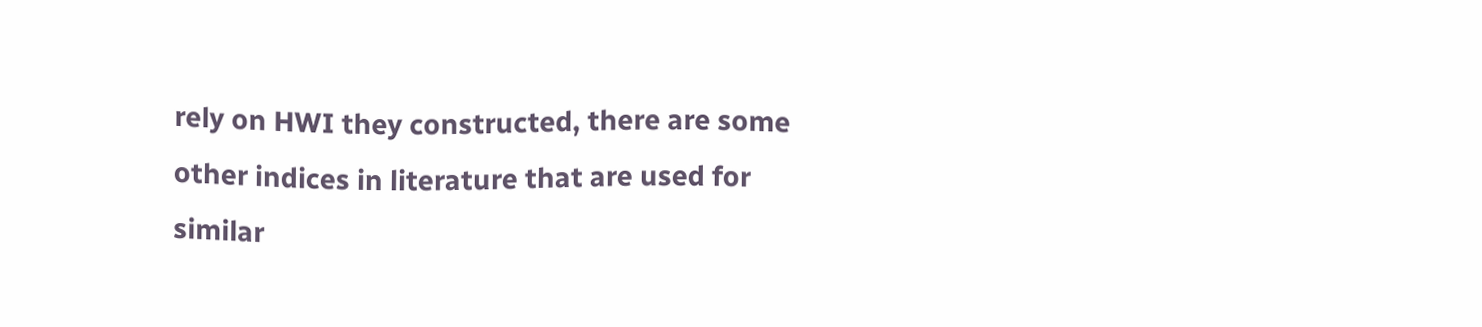rely on HWI they constructed, there are some other indices in literature that are used for similar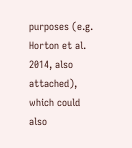purposes (e.g. Horton et al. 2014, also attached), which could also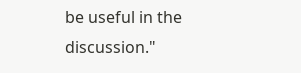be useful in the discussion."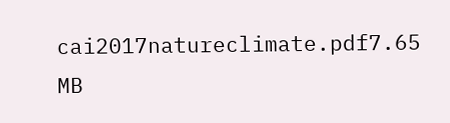cai2017natureclimate.pdf7.65 MB